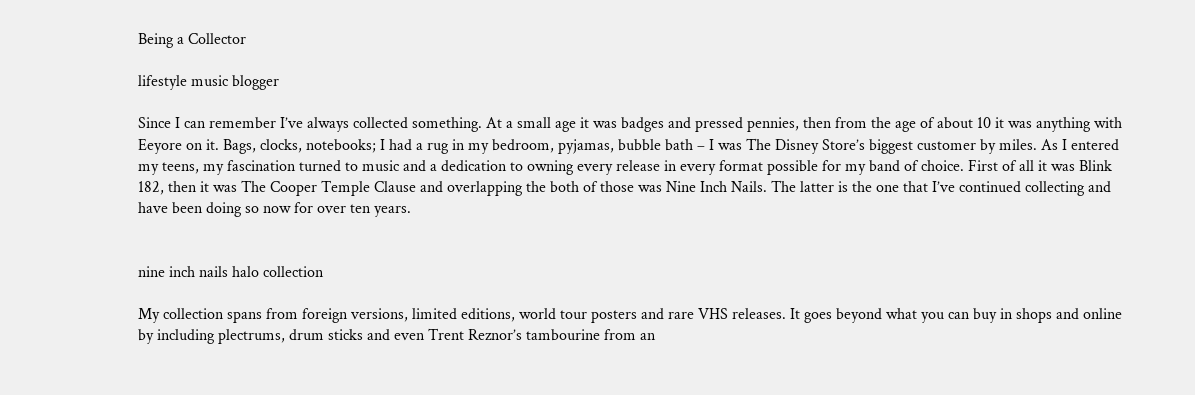Being a Collector

lifestyle music blogger

Since I can remember I’ve always collected something. At a small age it was badges and pressed pennies, then from the age of about 10 it was anything with Eeyore on it. Bags, clocks, notebooks; I had a rug in my bedroom, pyjamas, bubble bath – I was The Disney Store’s biggest customer by miles. As I entered my teens, my fascination turned to music and a dedication to owning every release in every format possible for my band of choice. First of all it was Blink 182, then it was The Cooper Temple Clause and overlapping the both of those was Nine Inch Nails. The latter is the one that I’ve continued collecting and have been doing so now for over ten years.


nine inch nails halo collection

My collection spans from foreign versions, limited editions, world tour posters and rare VHS releases. It goes beyond what you can buy in shops and online by including plectrums, drum sticks and even Trent Reznor’s tambourine from an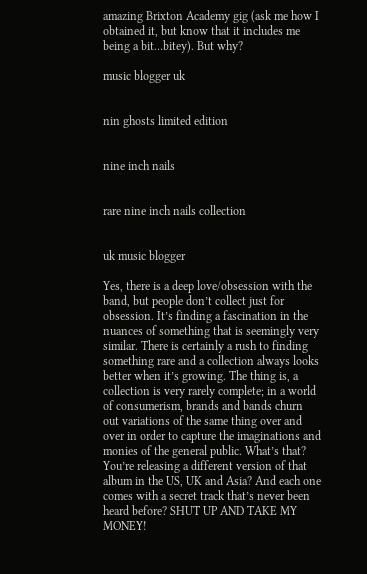amazing Brixton Academy gig (ask me how I obtained it, but know that it includes me being a bit…bitey). But why?

music blogger uk


nin ghosts limited edition


nine inch nails


rare nine inch nails collection


uk music blogger

Yes, there is a deep love/obsession with the band, but people don’t collect just for obsession. It’s finding a fascination in the nuances of something that is seemingly very similar. There is certainly a rush to finding something rare and a collection always looks better when it’s growing. The thing is, a collection is very rarely complete; in a world of consumerism, brands and bands churn out variations of the same thing over and over in order to capture the imaginations and monies of the general public. What’s that? You’re releasing a different version of that album in the US, UK and Asia? And each one comes with a secret track that’s never been heard before? SHUT UP AND TAKE MY MONEY!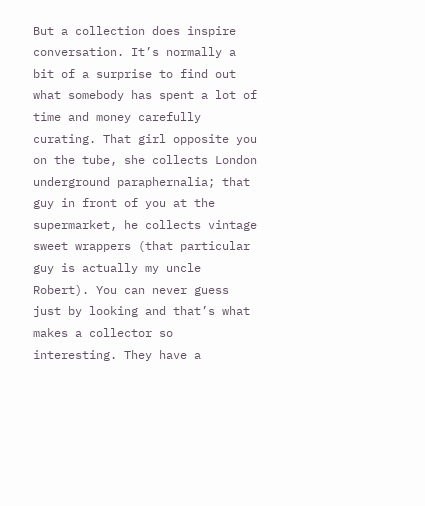But a collection does inspire conversation. It’s normally a bit of a surprise to find out what somebody has spent a lot of time and money carefully curating. That girl opposite you on the tube, she collects London underground paraphernalia; that guy in front of you at the supermarket, he collects vintage sweet wrappers (that particular guy is actually my uncle Robert). You can never guess just by looking and that’s what makes a collector so interesting. They have a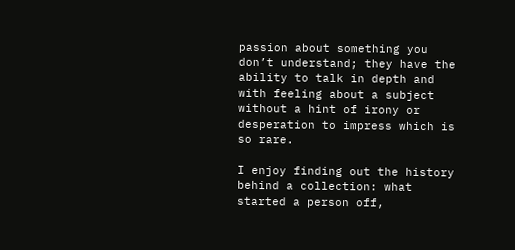passion about something you don’t understand; they have the ability to talk in depth and with feeling about a subject without a hint of irony or desperation to impress which is so rare.

I enjoy finding out the history behind a collection: what started a person off,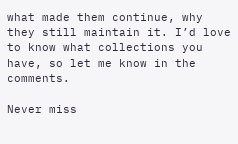what made them continue, why they still maintain it. I’d love to know what collections you have, so let me know in the comments.

Never miss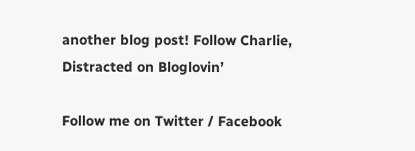another blog post! Follow Charlie, Distracted on Bloglovin’

Follow me on Twitter / Facebook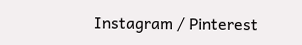Instagram / Pinterest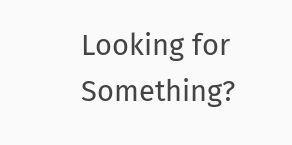Looking for Something?